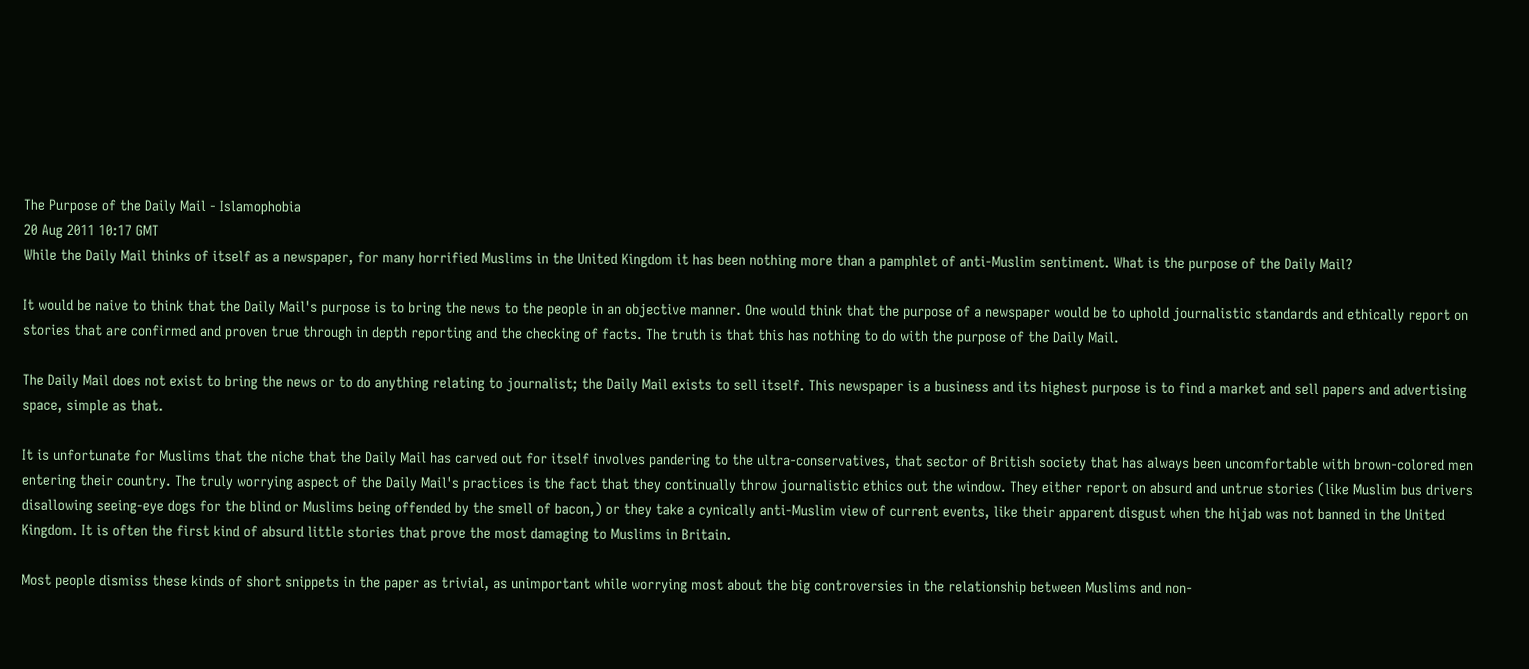The Purpose of the Daily Mail - Islamophobia
20 Aug 2011 10:17 GMT
While the Daily Mail thinks of itself as a newspaper, for many horrified Muslims in the United Kingdom it has been nothing more than a pamphlet of anti-Muslim sentiment. What is the purpose of the Daily Mail?

It would be naive to think that the Daily Mail's purpose is to bring the news to the people in an objective manner. One would think that the purpose of a newspaper would be to uphold journalistic standards and ethically report on stories that are confirmed and proven true through in depth reporting and the checking of facts. The truth is that this has nothing to do with the purpose of the Daily Mail.

The Daily Mail does not exist to bring the news or to do anything relating to journalist; the Daily Mail exists to sell itself. This newspaper is a business and its highest purpose is to find a market and sell papers and advertising space, simple as that.

It is unfortunate for Muslims that the niche that the Daily Mail has carved out for itself involves pandering to the ultra-conservatives, that sector of British society that has always been uncomfortable with brown-colored men entering their country. The truly worrying aspect of the Daily Mail's practices is the fact that they continually throw journalistic ethics out the window. They either report on absurd and untrue stories (like Muslim bus drivers disallowing seeing-eye dogs for the blind or Muslims being offended by the smell of bacon,) or they take a cynically anti-Muslim view of current events, like their apparent disgust when the hijab was not banned in the United Kingdom. It is often the first kind of absurd little stories that prove the most damaging to Muslims in Britain.

Most people dismiss these kinds of short snippets in the paper as trivial, as unimportant while worrying most about the big controversies in the relationship between Muslims and non-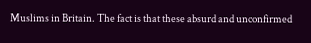Muslims in Britain. The fact is that these absurd and unconfirmed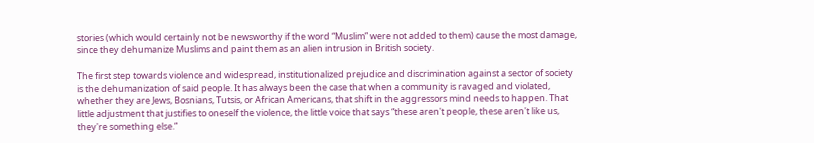stories (which would certainly not be newsworthy if the word “Muslim” were not added to them) cause the most damage, since they dehumanize Muslims and paint them as an alien intrusion in British society.

The first step towards violence and widespread, institutionalized prejudice and discrimination against a sector of society is the dehumanization of said people. It has always been the case that when a community is ravaged and violated, whether they are Jews, Bosnians, Tutsis, or African Americans, that shift in the aggressors mind needs to happen. That little adjustment that justifies to oneself the violence, the little voice that says “these aren't people, these aren't like us, they're something else.”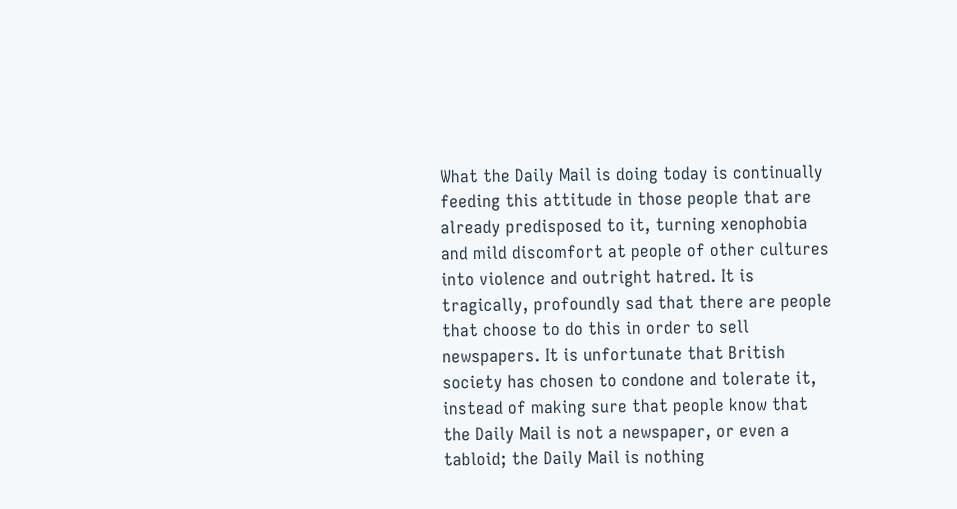What the Daily Mail is doing today is continually feeding this attitude in those people that are already predisposed to it, turning xenophobia and mild discomfort at people of other cultures into violence and outright hatred. It is tragically, profoundly sad that there are people that choose to do this in order to sell newspapers. It is unfortunate that British society has chosen to condone and tolerate it, instead of making sure that people know that the Daily Mail is not a newspaper, or even a tabloid; the Daily Mail is nothing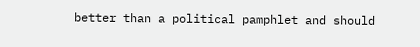better than a political pamphlet and should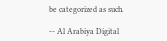be categorized as such.

-- Al Arabiya Digital